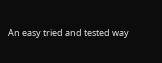An easy tried and tested way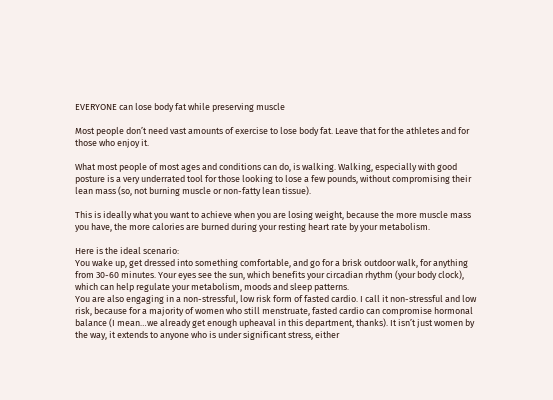EVERYONE can lose body fat while preserving muscle

Most people don’t need vast amounts of exercise to lose body fat. Leave that for the athletes and for those who enjoy it.

What most people of most ages and conditions can do, is walking. Walking, especially with good posture is a very underrated tool for those looking to lose a few pounds, without compromising their lean mass (so, not burning muscle or non-fatty lean tissue).

This is ideally what you want to achieve when you are losing weight, because the more muscle mass you have, the more calories are burned during your resting heart rate by your metabolism.

Here is the ideal scenario:
You wake up, get dressed into something comfortable, and go for a brisk outdoor walk, for anything from 30-60 minutes. Your eyes see the sun, which benefits your circadian rhythm (your body clock), which can help regulate your metabolism, moods and sleep patterns.
You are also engaging in a non-stressful, low risk form of fasted cardio. I call it non-stressful and low risk, because for a majority of women who still menstruate, fasted cardio can compromise hormonal balance (I mean…we already get enough upheaval in this department, thanks). It isn’t just women by the way, it extends to anyone who is under significant stress, either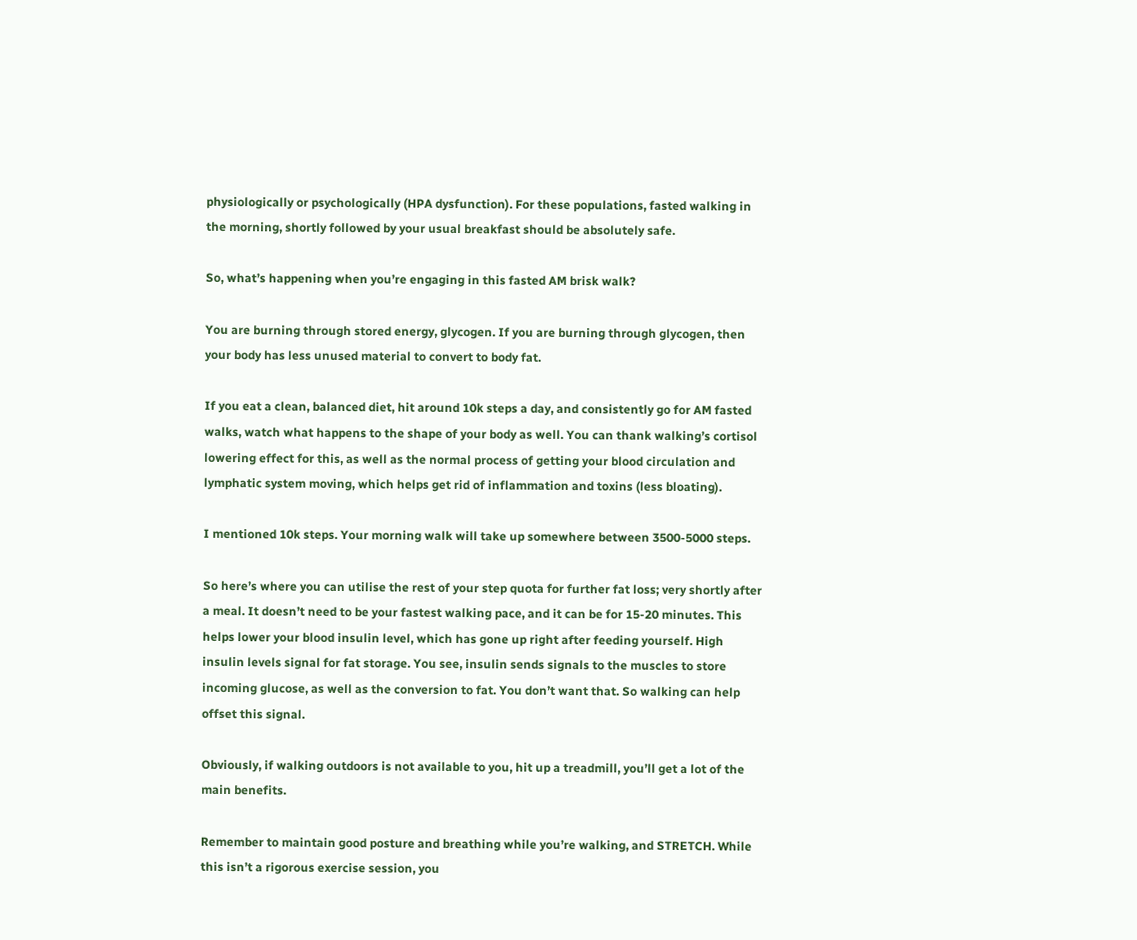physiologically or psychologically (HPA dysfunction). For these populations, fasted walking in the morning, shortly followed by your usual breakfast should be absolutely safe.

So, what’s happening when you’re engaging in this fasted AM brisk walk?

You are burning through stored energy, glycogen. If you are burning through glycogen, then your body has less unused material to convert to body fat.

If you eat a clean, balanced diet, hit around 10k steps a day, and consistently go for AM fasted walks, watch what happens to the shape of your body as well. You can thank walking’s cortisol lowering effect for this, as well as the normal process of getting your blood circulation and lymphatic system moving, which helps get rid of inflammation and toxins (less bloating).

I mentioned 10k steps. Your morning walk will take up somewhere between 3500-5000 steps.

So here’s where you can utilise the rest of your step quota for further fat loss; very shortly after a meal. It doesn’t need to be your fastest walking pace, and it can be for 15-20 minutes. This helps lower your blood insulin level, which has gone up right after feeding yourself. High insulin levels signal for fat storage. You see, insulin sends signals to the muscles to store incoming glucose, as well as the conversion to fat. You don’t want that. So walking can help offset this signal.

Obviously, if walking outdoors is not available to you, hit up a treadmill, you’ll get a lot of the main benefits.

Remember to maintain good posture and breathing while you’re walking, and STRETCH. While this isn’t a rigorous exercise session, you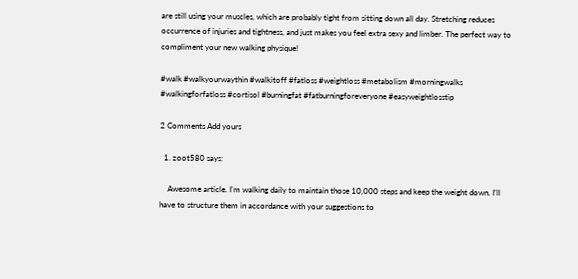are still using your muscles, which are probably tight from sitting down all day. Stretching reduces occurrence of injuries and tightness, and just makes you feel extra sexy and limber. The perfect way to compliment your new walking physique!

#walk #walkyourwaythin #walkitoff #fatloss #weightloss #metabolism #morningwalks #walkingforfatloss #cortisol #burningfat #fatburningforeveryone #easyweightlosstip

2 Comments Add yours

  1. zoot580 says:

    Awesome article. I’m walking daily to maintain those 10,000 steps and keep the weight down. I’ll have to structure them in accordance with your suggestions to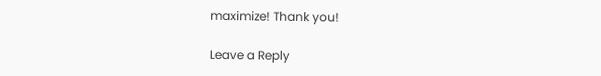maximize! Thank you!

Leave a Reply